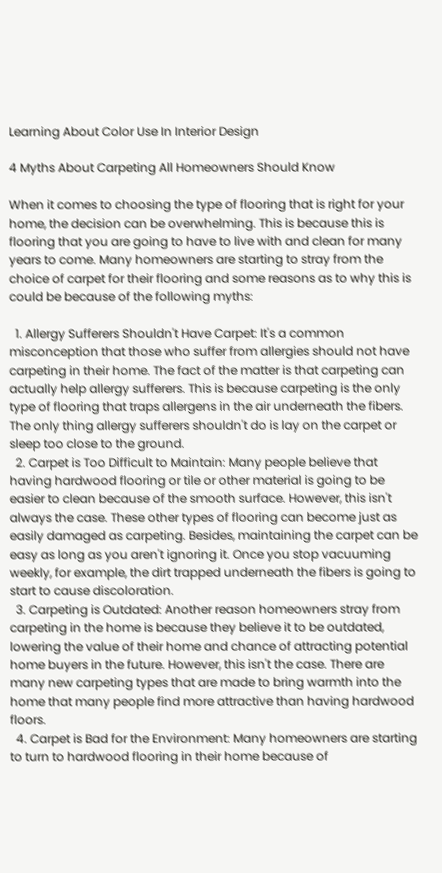Learning About Color Use In Interior Design

4 Myths About Carpeting All Homeowners Should Know

When it comes to choosing the type of flooring that is right for your home, the decision can be overwhelming. This is because this is flooring that you are going to have to live with and clean for many years to come. Many homeowners are starting to stray from the choice of carpet for their flooring and some reasons as to why this is could be because of the following myths:

  1. Allergy Sufferers Shouldn't Have Carpet: It's a common misconception that those who suffer from allergies should not have carpeting in their home. The fact of the matter is that carpeting can actually help allergy sufferers. This is because carpeting is the only type of flooring that traps allergens in the air underneath the fibers. The only thing allergy sufferers shouldn't do is lay on the carpet or sleep too close to the ground.
  2. Carpet is Too Difficult to Maintain: Many people believe that having hardwood flooring or tile or other material is going to be easier to clean because of the smooth surface. However, this isn't always the case. These other types of flooring can become just as easily damaged as carpeting. Besides, maintaining the carpet can be easy as long as you aren't ignoring it. Once you stop vacuuming weekly, for example, the dirt trapped underneath the fibers is going to start to cause discoloration.
  3. Carpeting is Outdated: Another reason homeowners stray from carpeting in the home is because they believe it to be outdated, lowering the value of their home and chance of attracting potential home buyers in the future. However, this isn't the case. There are many new carpeting types that are made to bring warmth into the home that many people find more attractive than having hardwood floors.
  4. Carpet is Bad for the Environment: Many homeowners are starting to turn to hardwood flooring in their home because of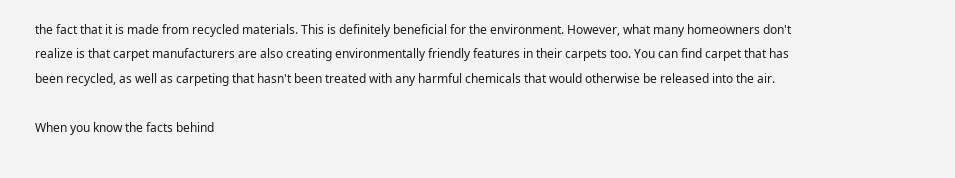the fact that it is made from recycled materials. This is definitely beneficial for the environment. However, what many homeowners don't realize is that carpet manufacturers are also creating environmentally friendly features in their carpets too. You can find carpet that has been recycled, as well as carpeting that hasn't been treated with any harmful chemicals that would otherwise be released into the air.

When you know the facts behind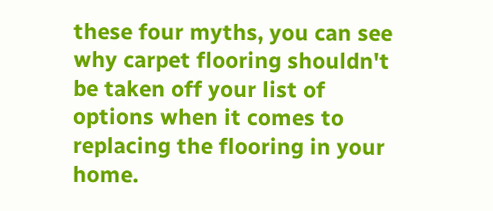these four myths, you can see why carpet flooring shouldn't be taken off your list of options when it comes to replacing the flooring in your home.